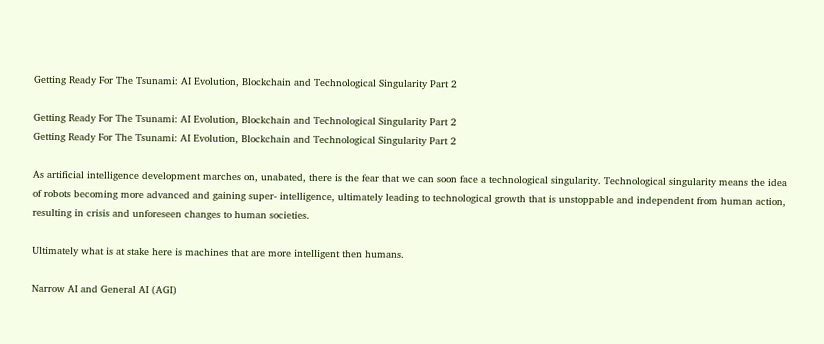Getting Ready For The Tsunami: AI Evolution, Blockchain and Technological Singularity Part 2

Getting Ready For The Tsunami: AI Evolution, Blockchain and Technological Singularity Part 2
Getting Ready For The Tsunami: AI Evolution, Blockchain and Technological Singularity Part 2

As artificial intelligence development marches on, unabated, there is the fear that we can soon face a technological singularity. Technological singularity means the idea of robots becoming more advanced and gaining super- intelligence, ultimately leading to technological growth that is unstoppable and independent from human action,  resulting in crisis and unforeseen changes to human societies.

Ultimately what is at stake here is machines that are more intelligent then humans.

Narrow AI and General AI (AGI)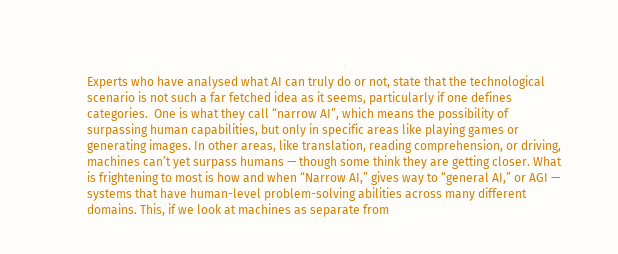Experts who have analysed what AI can truly do or not, state that the technological scenario is not such a far fetched idea as it seems, particularly if one defines categories.  One is what they call “narrow AI”, which means the possibility of surpassing human capabilities, but only in specific areas like playing games or generating images. In other areas, like translation, reading comprehension, or driving, machines can’t yet surpass humans — though some think they are getting closer. What is frightening to most is how and when “Narrow AI,” gives way to “general AI,” or AGI — systems that have human-level problem-solving abilities across many different domains. This, if we look at machines as separate from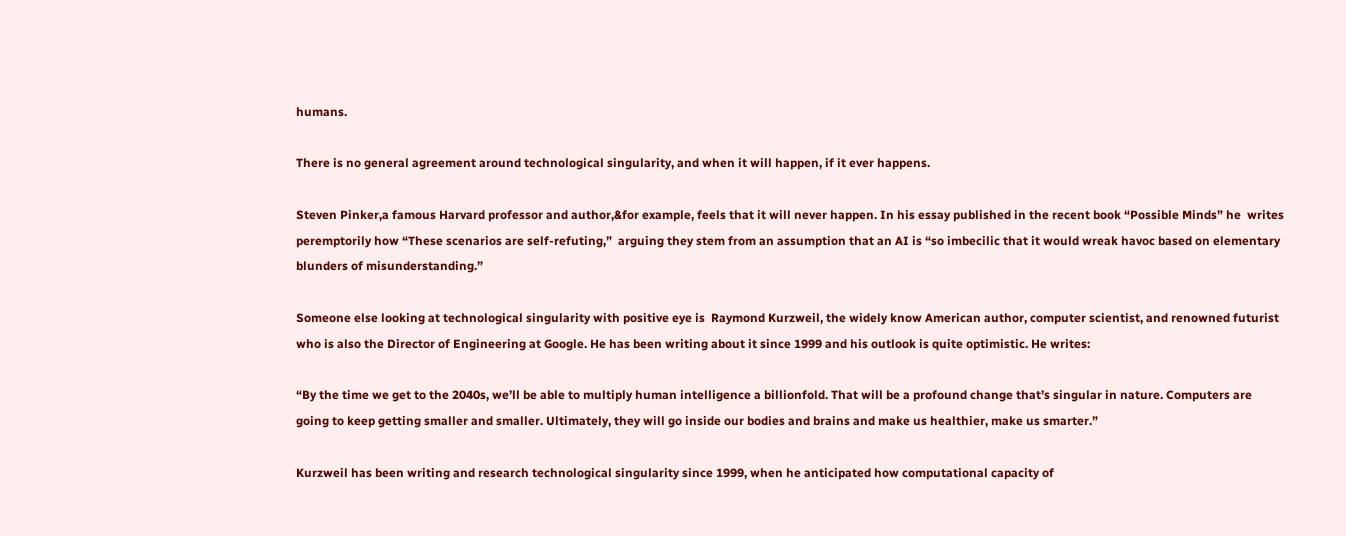humans.

There is no general agreement around technological singularity, and when it will happen, if it ever happens.

Steven Pinker,a famous Harvard professor and author,&for example, feels that it will never happen. In his essay published in the recent book “Possible Minds” he  writes peremptorily how “These scenarios are self-refuting,”  arguing they stem from an assumption that an AI is “so imbecilic that it would wreak havoc based on elementary blunders of misunderstanding.”

Someone else looking at technological singularity with positive eye is  Raymond Kurzweil, the widely know American author, computer scientist, and renowned futurist who is also the Director of Engineering at Google. He has been writing about it since 1999 and his outlook is quite optimistic. He writes:

“By the time we get to the 2040s, we’ll be able to multiply human intelligence a billionfold. That will be a profound change that’s singular in nature. Computers are going to keep getting smaller and smaller. Ultimately, they will go inside our bodies and brains and make us healthier, make us smarter.”

Kurzweil has been writing and research technological singularity since 1999, when he anticipated how computational capacity of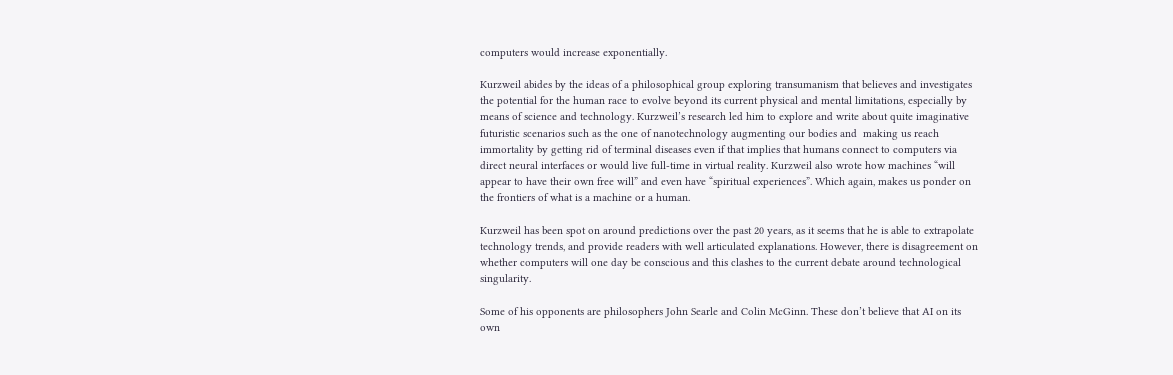computers would increase exponentially.

Kurzweil abides by the ideas of a philosophical group exploring transumanism that believes and investigates the potential for the human race to evolve beyond its current physical and mental limitations, especially by means of science and technology. Kurzweil’s research led him to explore and write about quite imaginative futuristic scenarios such as the one of nanotechnology augmenting our bodies and  making us reach immortality by getting rid of terminal diseases even if that implies that humans connect to computers via direct neural interfaces or would live full-time in virtual reality. Kurzweil also wrote how machines “will appear to have their own free will” and even have “spiritual experiences”. Which again, makes us ponder on the frontiers of what is a machine or a human.

Kurzweil has been spot on around predictions over the past 20 years, as it seems that he is able to extrapolate technology trends, and provide readers with well articulated explanations. However, there is disagreement on whether computers will one day be conscious and this clashes to the current debate around technological singularity.

Some of his opponents are philosophers John Searle and Colin McGinn. These don’t believe that AI on its own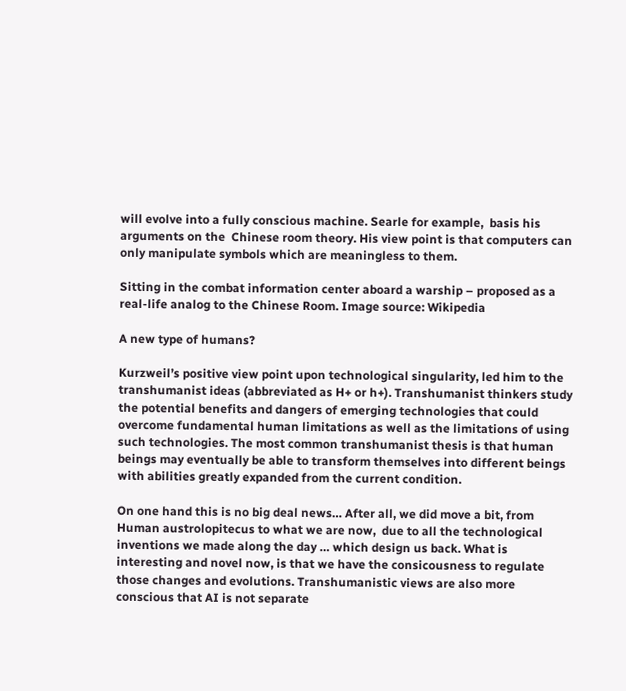will evolve into a fully conscious machine. Searle for example,  basis his arguments on the  Chinese room theory. His view point is that computers can only manipulate symbols which are meaningless to them.

Sitting in the combat information center aboard a warship – proposed as a real-life analog to the Chinese Room. Image source: Wikipedia

A new type of humans?

Kurzweil’s positive view point upon technological singularity, led him to the transhumanist ideas (abbreviated as H+ or h+). Transhumanist thinkers study the potential benefits and dangers of emerging technologies that could overcome fundamental human limitations as well as the limitations of using such technologies. The most common transhumanist thesis is that human beings may eventually be able to transform themselves into different beings with abilities greatly expanded from the current condition.

On one hand this is no big deal news… After all, we did move a bit, from Human austrolopitecus to what we are now,  due to all the technological inventions we made along the day … which design us back. What is interesting and novel now, is that we have the consicousness to regulate those changes and evolutions. Transhumanistic views are also more conscious that AI is not separate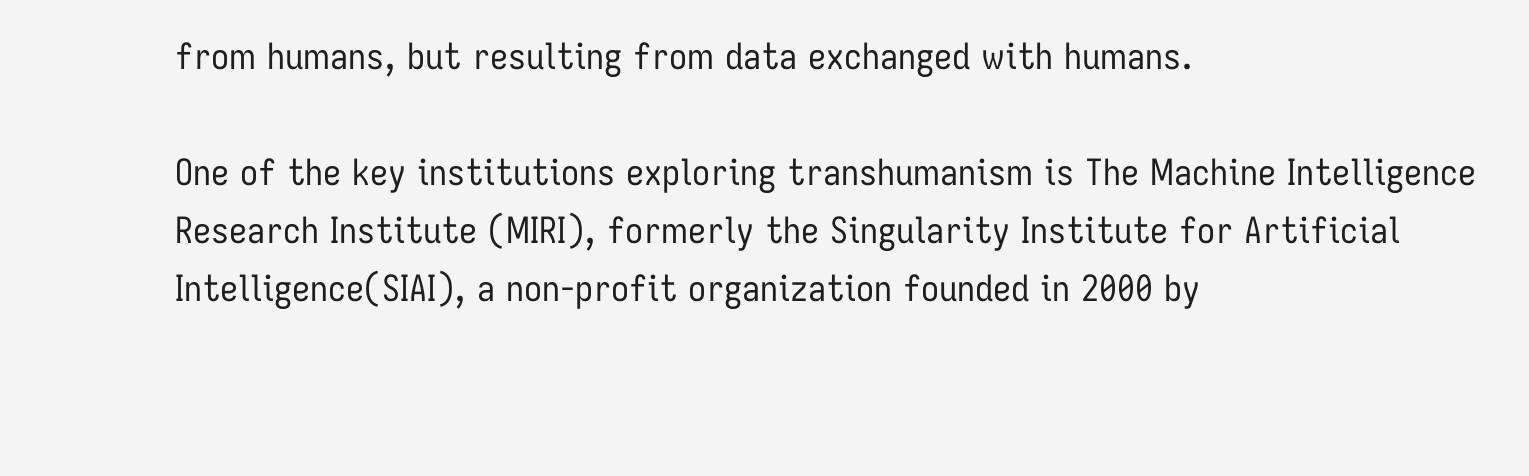from humans, but resulting from data exchanged with humans.

One of the key institutions exploring transhumanism is The Machine Intelligence Research Institute (MIRI), formerly the Singularity Institute for Artificial Intelligence(SIAI), a non-profit organization founded in 2000 by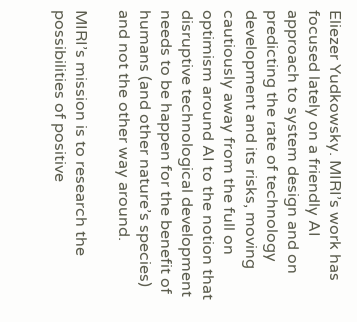Eliezer Yudkowsky. MIRI’s work has focused lately on a friendly AI approach to system design and on predicting the rate of technology development and its risks, moving cautiously away from the full on optimism around AI to the notion that disruptive technological development needs to be happen for the benefit of humans (and other nature’s species) and not the other way around.

MIRI’s mission is to research the possibilities of positive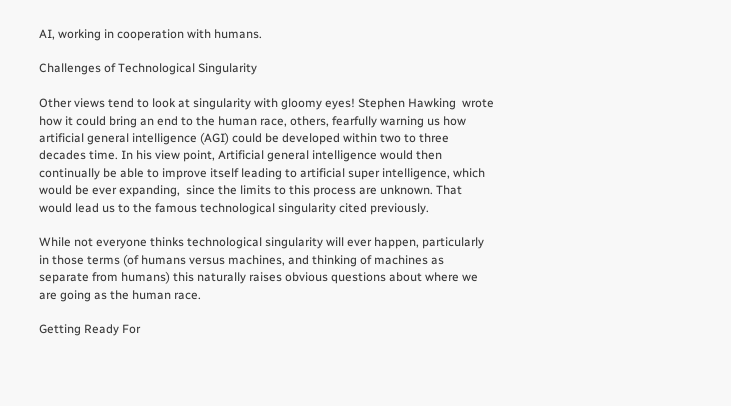AI, working in cooperation with humans.

Challenges of Technological Singularity

Other views tend to look at singularity with gloomy eyes! Stephen Hawking  wrote how it could bring an end to the human race, others, fearfully warning us how artificial general intelligence (AGI) could be developed within two to three decades time. In his view point, Artificial general intelligence would then continually be able to improve itself leading to artificial super intelligence, which would be ever expanding,  since the limits to this process are unknown. That would lead us to the famous technological singularity cited previously.

While not everyone thinks technological singularity will ever happen, particularly in those terms (of humans versus machines, and thinking of machines as separate from humans) this naturally raises obvious questions about where we are going as the human race.

Getting Ready For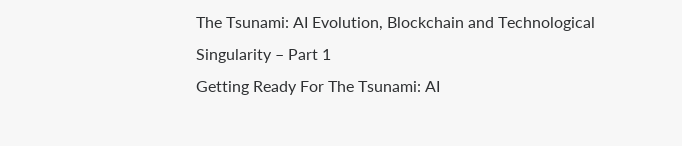The Tsunami: AI Evolution, Blockchain and Technological Singularity – Part 1
Getting Ready For The Tsunami: AI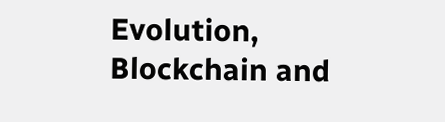Evolution, Blockchain and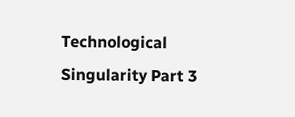Technological Singularity Part 3